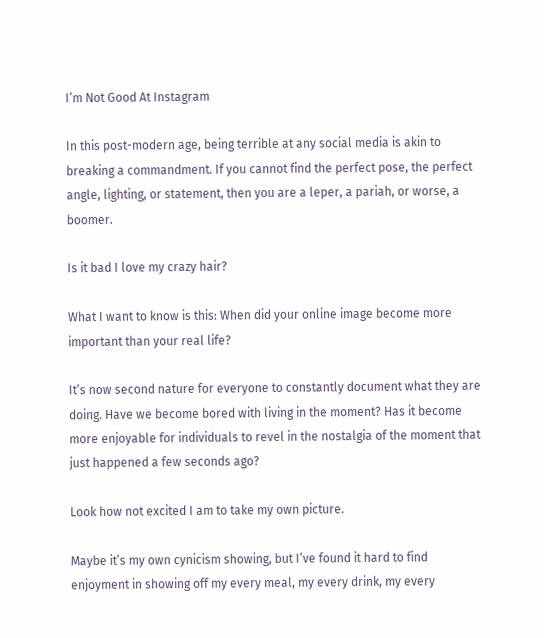I’m Not Good At Instagram

In this post-modern age, being terrible at any social media is akin to breaking a commandment. If you cannot find the perfect pose, the perfect angle, lighting, or statement, then you are a leper, a pariah, or worse, a boomer.

Is it bad I love my crazy hair?

What I want to know is this: When did your online image become more important than your real life?

It’s now second nature for everyone to constantly document what they are doing. Have we become bored with living in the moment? Has it become more enjoyable for individuals to revel in the nostalgia of the moment that just happened a few seconds ago?

Look how not excited I am to take my own picture.

Maybe it’s my own cynicism showing, but I’ve found it hard to find enjoyment in showing off my every meal, my every drink, my every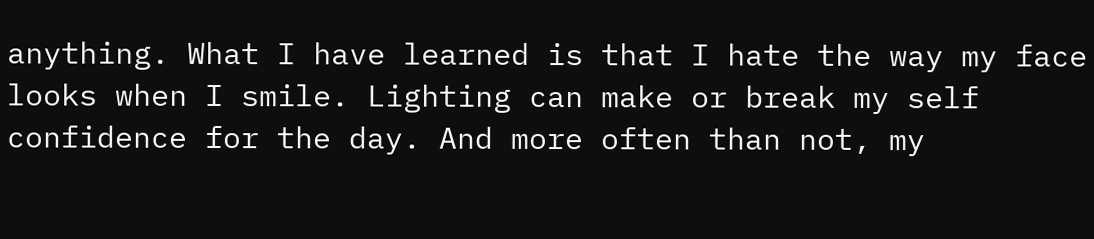anything. What I have learned is that I hate the way my face looks when I smile. Lighting can make or break my self confidence for the day. And more often than not, my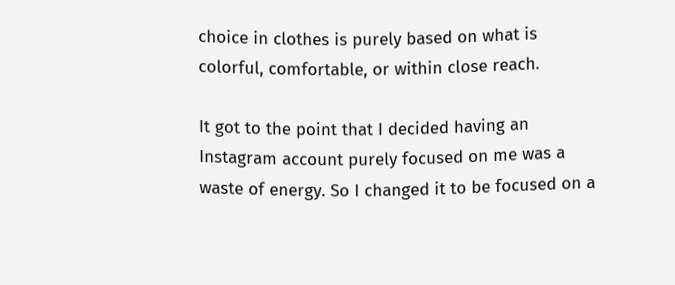choice in clothes is purely based on what is colorful, comfortable, or within close reach.

It got to the point that I decided having an Instagram account purely focused on me was a waste of energy. So I changed it to be focused on a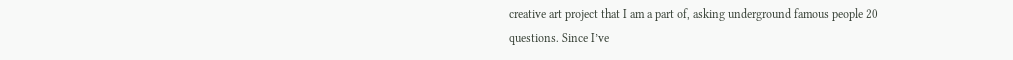creative art project that I am a part of, asking underground famous people 20 questions. Since I’ve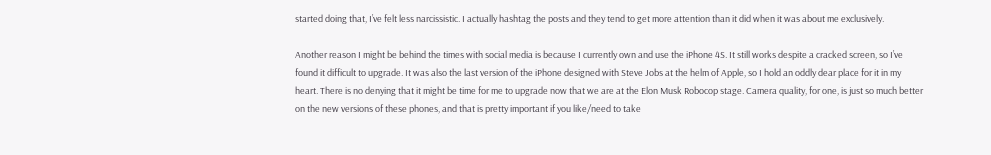started doing that, I’ve felt less narcissistic. I actually hashtag the posts and they tend to get more attention than it did when it was about me exclusively.

Another reason I might be behind the times with social media is because I currently own and use the iPhone 4S. It still works despite a cracked screen, so I’ve found it difficult to upgrade. It was also the last version of the iPhone designed with Steve Jobs at the helm of Apple, so I hold an oddly dear place for it in my heart. There is no denying that it might be time for me to upgrade now that we are at the Elon Musk Robocop stage. Camera quality, for one, is just so much better on the new versions of these phones, and that is pretty important if you like/need to take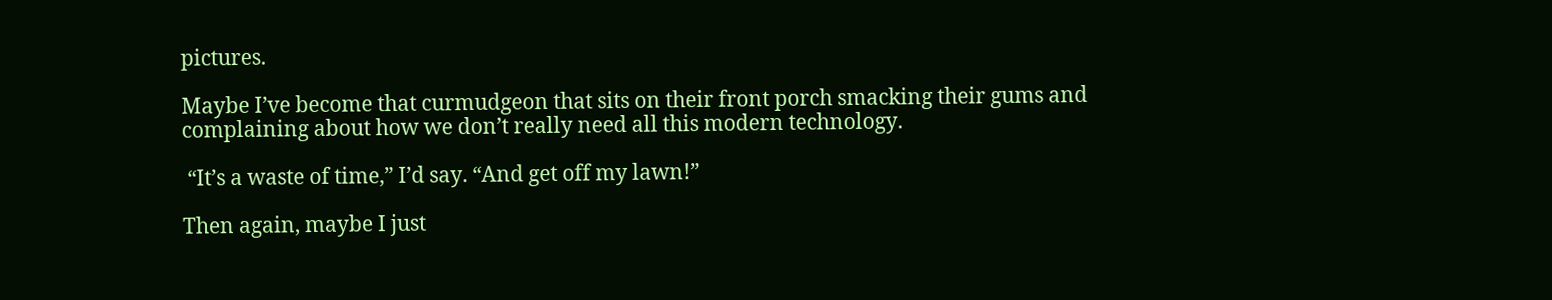pictures.

Maybe I’ve become that curmudgeon that sits on their front porch smacking their gums and complaining about how we don’t really need all this modern technology.

 “It’s a waste of time,” I’d say. “And get off my lawn!”

Then again, maybe I just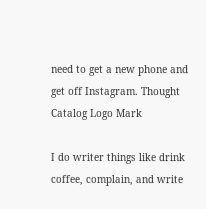need to get a new phone and get off Instagram. Thought Catalog Logo Mark

I do writer things like drink coffee, complain, and write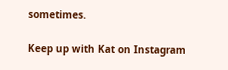sometimes.

Keep up with Kat on Instagram